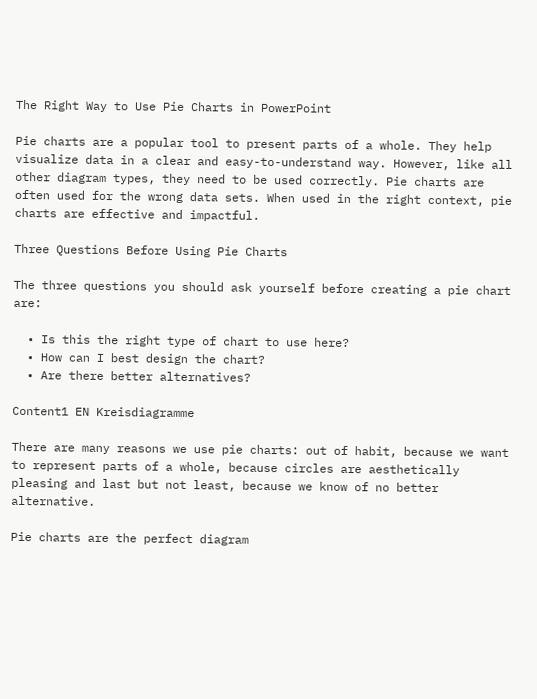The Right Way to Use Pie Charts in PowerPoint

Pie charts are a popular tool to present parts of a whole. They help visualize data in a clear and easy-to-understand way. However, like all other diagram types, they need to be used correctly. Pie charts are often used for the wrong data sets. When used in the right context, pie charts are effective and impactful.

Three Questions Before Using Pie Charts

The three questions you should ask yourself before creating a pie chart are:

  • Is this the right type of chart to use here?
  • How can I best design the chart?
  • Are there better alternatives?

Content1 EN Kreisdiagramme

There are many reasons we use pie charts: out of habit, because we want to represent parts of a whole, because circles are aesthetically pleasing and last but not least, because we know of no better alternative.

Pie charts are the perfect diagram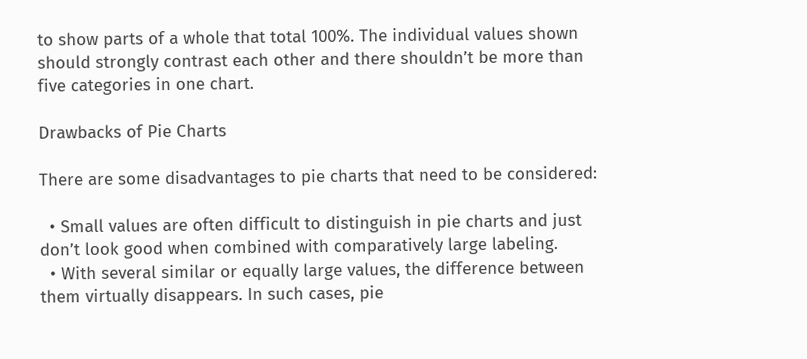to show parts of a whole that total 100%. The individual values shown should strongly contrast each other and there shouldn’t be more than five categories in one chart.

Drawbacks of Pie Charts

There are some disadvantages to pie charts that need to be considered:

  • Small values are often difficult to distinguish in pie charts and just don’t look good when combined with comparatively large labeling.
  • With several similar or equally large values, the difference between them virtually disappears. In such cases, pie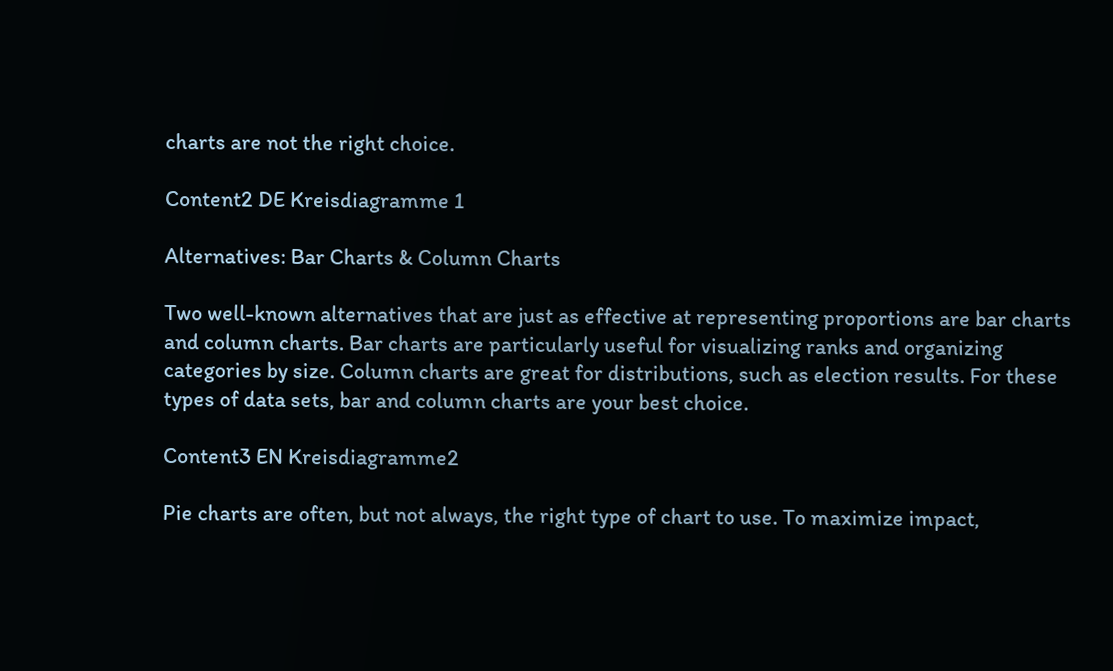charts are not the right choice.

Content2 DE Kreisdiagramme 1

Alternatives: Bar Charts & Column Charts

Two well-known alternatives that are just as effective at representing proportions are bar charts and column charts. Bar charts are particularly useful for visualizing ranks and organizing categories by size. Column charts are great for distributions, such as election results. For these types of data sets, bar and column charts are your best choice.

Content3 EN Kreisdiagramme2

Pie charts are often, but not always, the right type of chart to use. To maximize impact,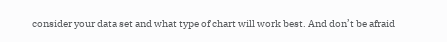consider your data set and what type of chart will work best. And don’t be afraid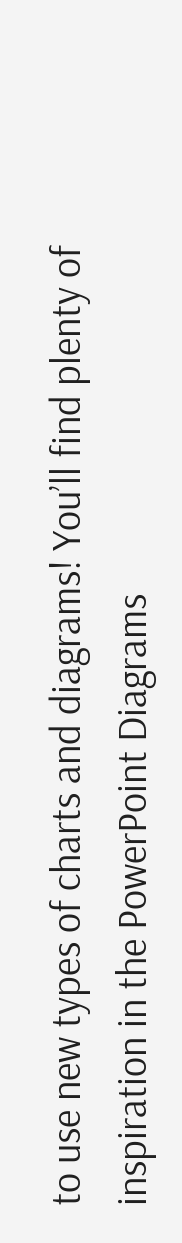to use new types of charts and diagrams! You’ll find plenty of inspiration in the PowerPoint Diagrams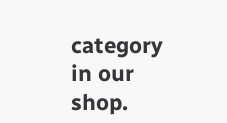category in our shop.